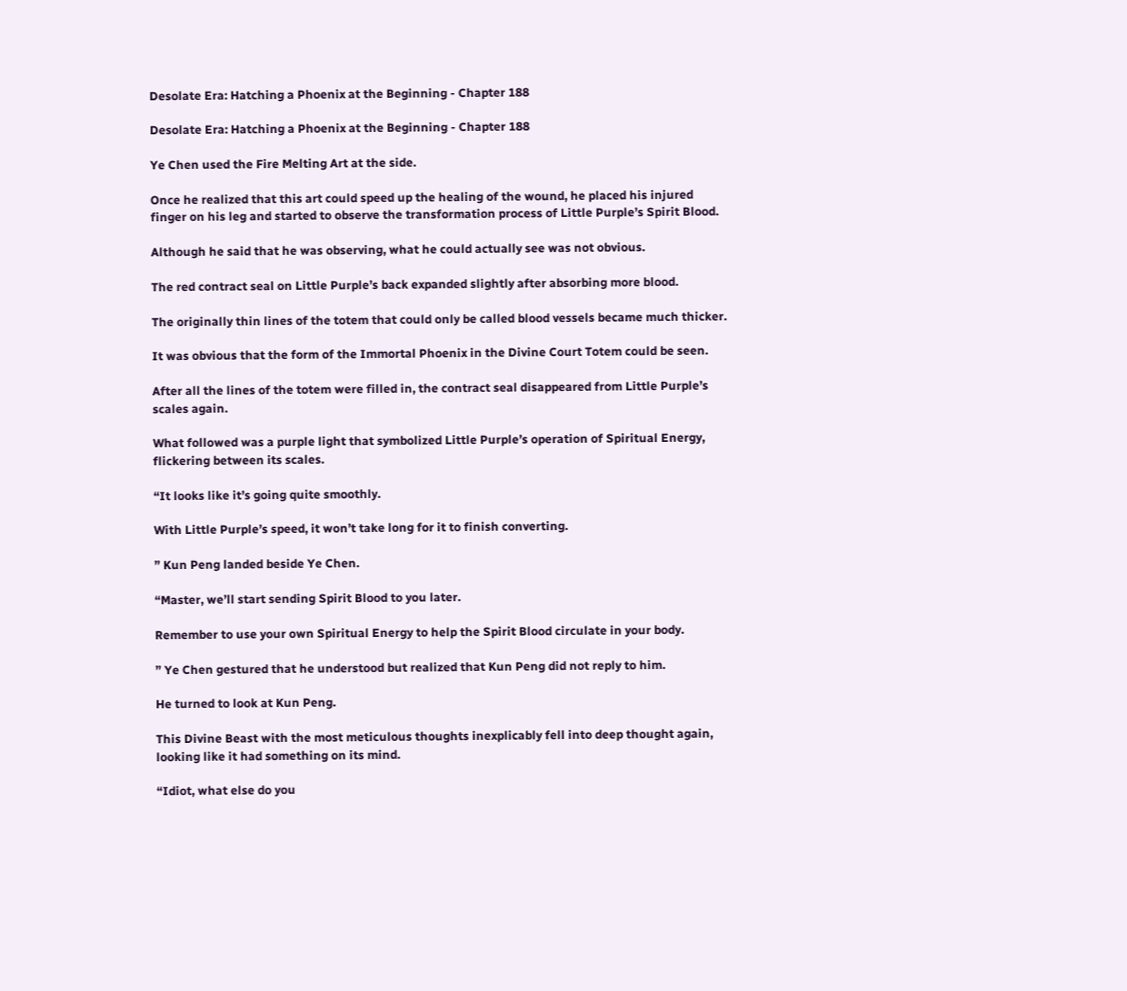Desolate Era: Hatching a Phoenix at the Beginning - Chapter 188

Desolate Era: Hatching a Phoenix at the Beginning - Chapter 188

Ye Chen used the Fire Melting Art at the side.

Once he realized that this art could speed up the healing of the wound, he placed his injured finger on his leg and started to observe the transformation process of Little Purple’s Spirit Blood.

Although he said that he was observing, what he could actually see was not obvious.

The red contract seal on Little Purple’s back expanded slightly after absorbing more blood.

The originally thin lines of the totem that could only be called blood vessels became much thicker.

It was obvious that the form of the Immortal Phoenix in the Divine Court Totem could be seen.

After all the lines of the totem were filled in, the contract seal disappeared from Little Purple’s scales again.

What followed was a purple light that symbolized Little Purple’s operation of Spiritual Energy, flickering between its scales.

“It looks like it’s going quite smoothly.

With Little Purple’s speed, it won’t take long for it to finish converting.

” Kun Peng landed beside Ye Chen.

“Master, we’ll start sending Spirit Blood to you later.

Remember to use your own Spiritual Energy to help the Spirit Blood circulate in your body.

” Ye Chen gestured that he understood but realized that Kun Peng did not reply to him.

He turned to look at Kun Peng.

This Divine Beast with the most meticulous thoughts inexplicably fell into deep thought again, looking like it had something on its mind.

“Idiot, what else do you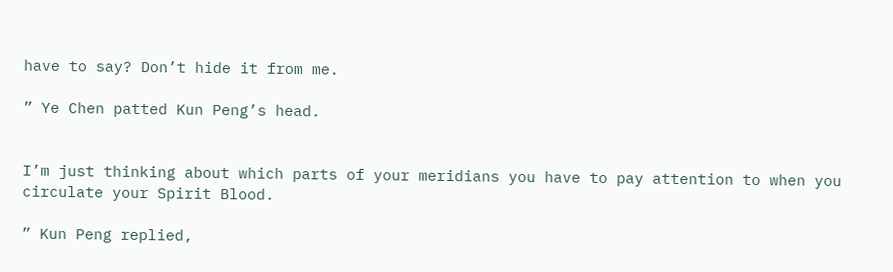have to say? Don’t hide it from me.

” Ye Chen patted Kun Peng’s head.


I’m just thinking about which parts of your meridians you have to pay attention to when you circulate your Spirit Blood.

” Kun Peng replied,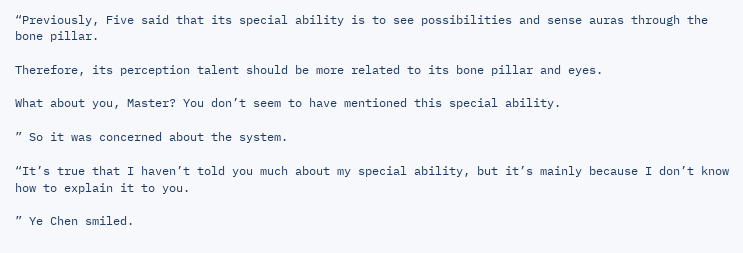“Previously, Five said that its special ability is to see possibilities and sense auras through the bone pillar.

Therefore, its perception talent should be more related to its bone pillar and eyes.

What about you, Master? You don’t seem to have mentioned this special ability.

” So it was concerned about the system.

“It’s true that I haven’t told you much about my special ability, but it’s mainly because I don’t know how to explain it to you.

” Ye Chen smiled.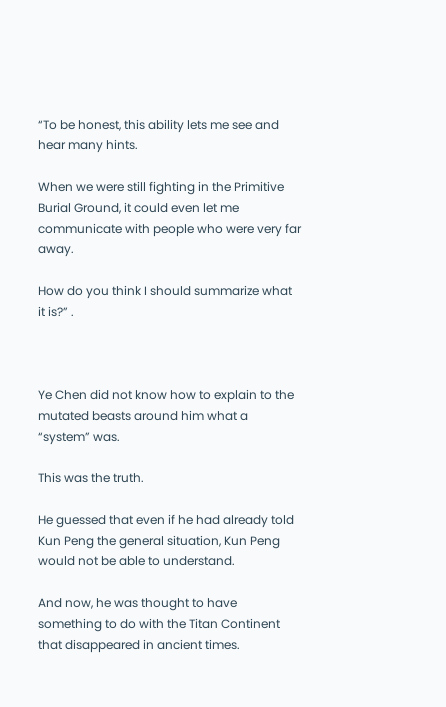“To be honest, this ability lets me see and hear many hints.

When we were still fighting in the Primitive Burial Ground, it could even let me communicate with people who were very far away.

How do you think I should summarize what it is?” .



Ye Chen did not know how to explain to the mutated beasts around him what a “system” was.

This was the truth.

He guessed that even if he had already told Kun Peng the general situation, Kun Peng would not be able to understand.

And now, he was thought to have something to do with the Titan Continent that disappeared in ancient times.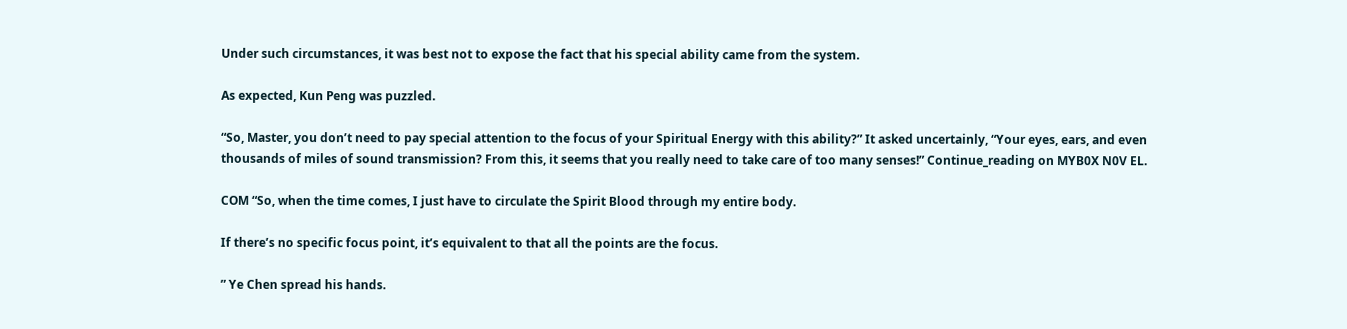Under such circumstances, it was best not to expose the fact that his special ability came from the system.

As expected, Kun Peng was puzzled.

“So, Master, you don’t need to pay special attention to the focus of your Spiritual Energy with this ability?” It asked uncertainly, “Your eyes, ears, and even thousands of miles of sound transmission? From this, it seems that you really need to take care of too many senses!” Continue_reading on MYB0X N0V EL.

COM “So, when the time comes, I just have to circulate the Spirit Blood through my entire body.

If there’s no specific focus point, it’s equivalent to that all the points are the focus.

” Ye Chen spread his hands.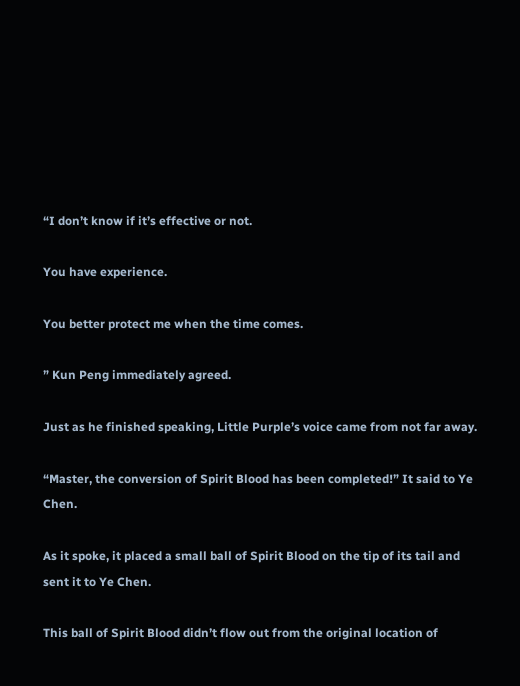“I don’t know if it’s effective or not.

You have experience.

You better protect me when the time comes.

” Kun Peng immediately agreed.

Just as he finished speaking, Little Purple’s voice came from not far away.

“Master, the conversion of Spirit Blood has been completed!” It said to Ye Chen.

As it spoke, it placed a small ball of Spirit Blood on the tip of its tail and sent it to Ye Chen.

This ball of Spirit Blood didn’t flow out from the original location of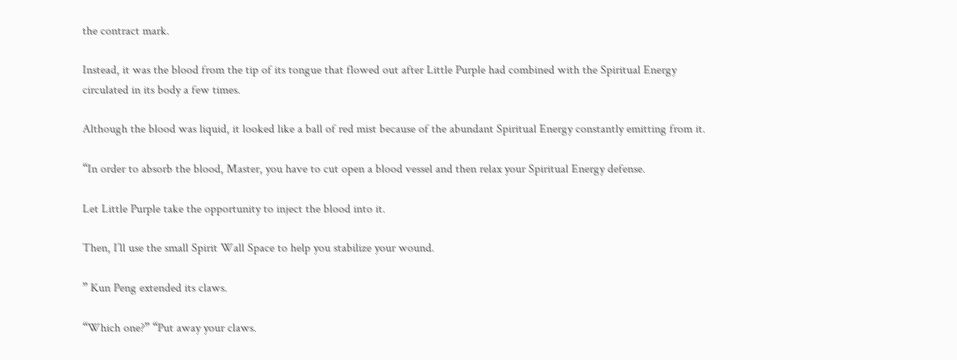the contract mark.

Instead, it was the blood from the tip of its tongue that flowed out after Little Purple had combined with the Spiritual Energy circulated in its body a few times.

Although the blood was liquid, it looked like a ball of red mist because of the abundant Spiritual Energy constantly emitting from it.

“In order to absorb the blood, Master, you have to cut open a blood vessel and then relax your Spiritual Energy defense.

Let Little Purple take the opportunity to inject the blood into it.

Then, I’ll use the small Spirit Wall Space to help you stabilize your wound.

” Kun Peng extended its claws.

“Which one?” “Put away your claws.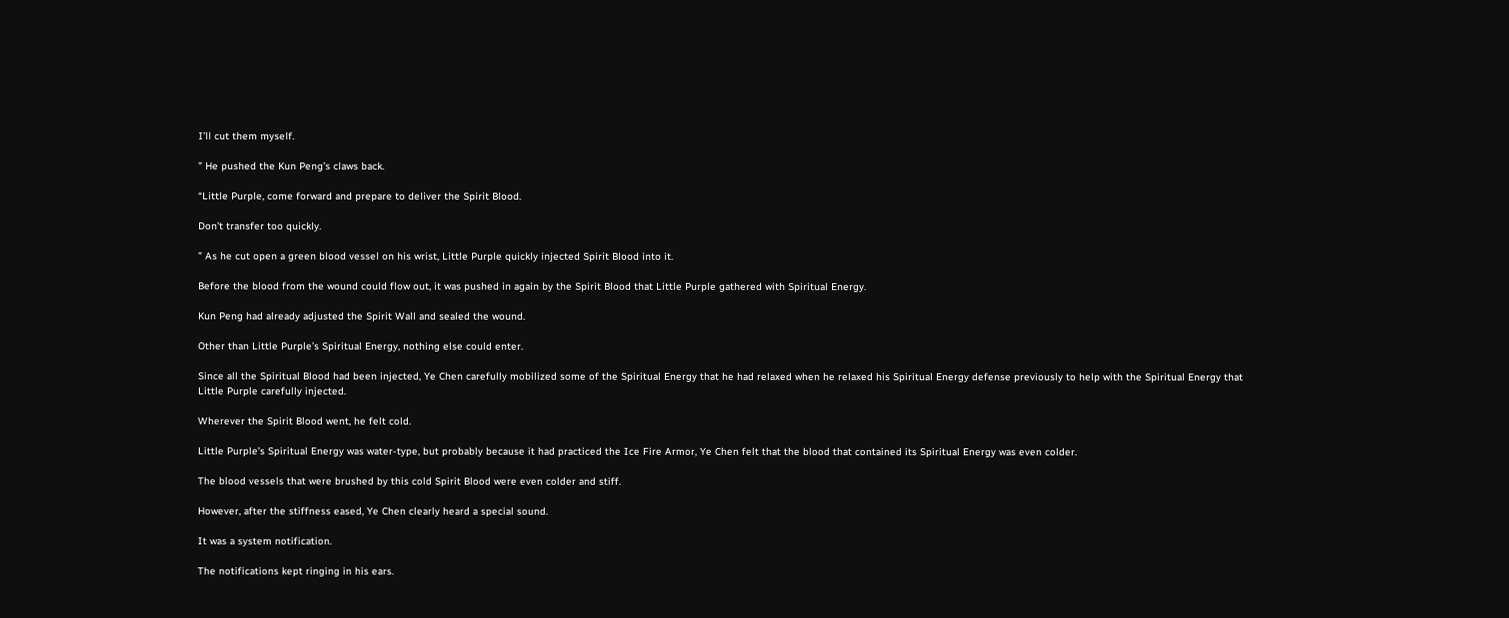I’ll cut them myself.

” He pushed the Kun Peng’s claws back.

“Little Purple, come forward and prepare to deliver the Spirit Blood.

Don’t transfer too quickly.

” As he cut open a green blood vessel on his wrist, Little Purple quickly injected Spirit Blood into it.

Before the blood from the wound could flow out, it was pushed in again by the Spirit Blood that Little Purple gathered with Spiritual Energy.

Kun Peng had already adjusted the Spirit Wall and sealed the wound.

Other than Little Purple’s Spiritual Energy, nothing else could enter.

Since all the Spiritual Blood had been injected, Ye Chen carefully mobilized some of the Spiritual Energy that he had relaxed when he relaxed his Spiritual Energy defense previously to help with the Spiritual Energy that Little Purple carefully injected.

Wherever the Spirit Blood went, he felt cold.

Little Purple’s Spiritual Energy was water-type, but probably because it had practiced the Ice Fire Armor, Ye Chen felt that the blood that contained its Spiritual Energy was even colder.

The blood vessels that were brushed by this cold Spirit Blood were even colder and stiff.

However, after the stiffness eased, Ye Chen clearly heard a special sound.

It was a system notification.

The notifications kept ringing in his ears.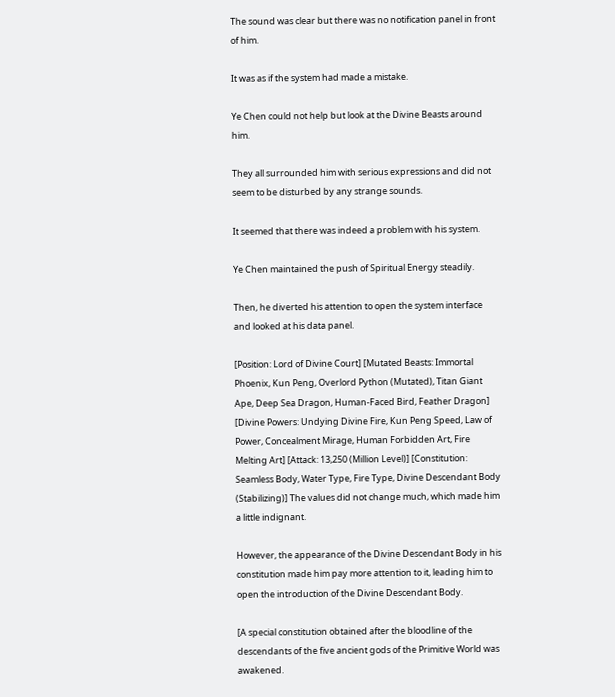The sound was clear but there was no notification panel in front of him.

It was as if the system had made a mistake.

Ye Chen could not help but look at the Divine Beasts around him.

They all surrounded him with serious expressions and did not seem to be disturbed by any strange sounds.

It seemed that there was indeed a problem with his system.

Ye Chen maintained the push of Spiritual Energy steadily.

Then, he diverted his attention to open the system interface and looked at his data panel.

[Position: Lord of Divine Court] [Mutated Beasts: Immortal Phoenix, Kun Peng, Overlord Python (Mutated), Titan Giant Ape, Deep Sea Dragon, Human-Faced Bird, Feather Dragon] [Divine Powers: Undying Divine Fire, Kun Peng Speed, Law of Power, Concealment Mirage, Human Forbidden Art, Fire Melting Art] [Attack: 13,250 (Million Level)] [Constitution: Seamless Body, Water Type, Fire Type, Divine Descendant Body (Stabilizing)] The values did not change much, which made him a little indignant.

However, the appearance of the Divine Descendant Body in his constitution made him pay more attention to it, leading him to open the introduction of the Divine Descendant Body.

[A special constitution obtained after the bloodline of the descendants of the five ancient gods of the Primitive World was awakened.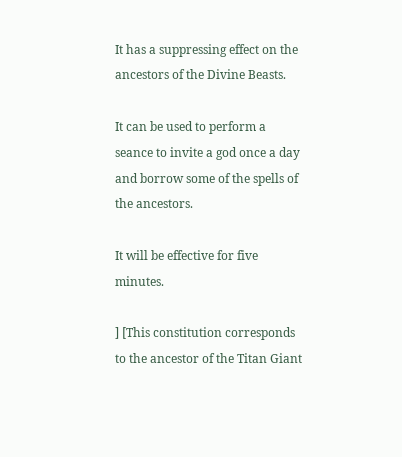It has a suppressing effect on the ancestors of the Divine Beasts.

It can be used to perform a seance to invite a god once a day and borrow some of the spells of the ancestors.

It will be effective for five minutes.

] [This constitution corresponds to the ancestor of the Titan Giant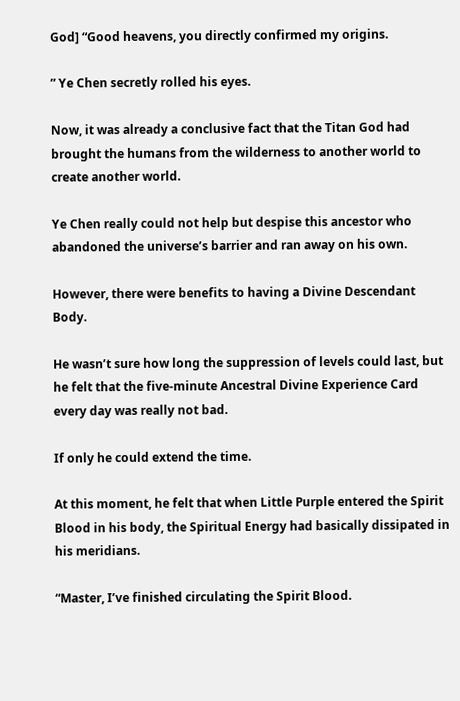God] “Good heavens, you directly confirmed my origins.

” Ye Chen secretly rolled his eyes.

Now, it was already a conclusive fact that the Titan God had brought the humans from the wilderness to another world to create another world.

Ye Chen really could not help but despise this ancestor who abandoned the universe’s barrier and ran away on his own.

However, there were benefits to having a Divine Descendant Body.

He wasn’t sure how long the suppression of levels could last, but he felt that the five-minute Ancestral Divine Experience Card every day was really not bad.

If only he could extend the time.

At this moment, he felt that when Little Purple entered the Spirit Blood in his body, the Spiritual Energy had basically dissipated in his meridians.

“Master, I’ve finished circulating the Spirit Blood.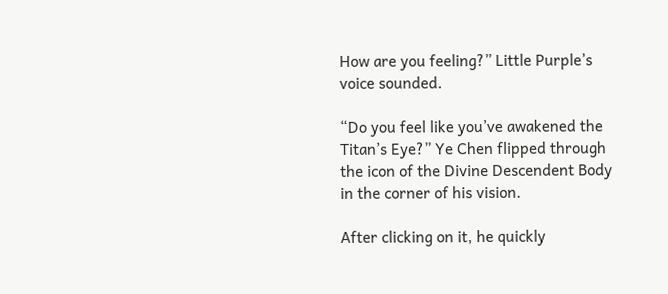How are you feeling?” Little Purple’s voice sounded.

“Do you feel like you’ve awakened the Titan’s Eye?” Ye Chen flipped through the icon of the Divine Descendent Body in the corner of his vision.

After clicking on it, he quickly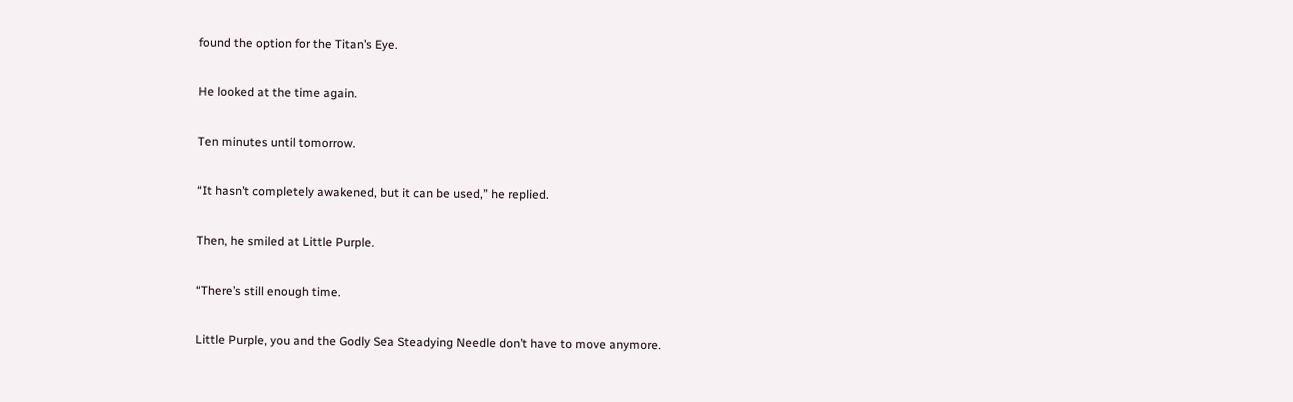found the option for the Titan’s Eye.

He looked at the time again.

Ten minutes until tomorrow.

“It hasn’t completely awakened, but it can be used,” he replied.

Then, he smiled at Little Purple.

“There’s still enough time.

Little Purple, you and the Godly Sea Steadying Needle don’t have to move anymore.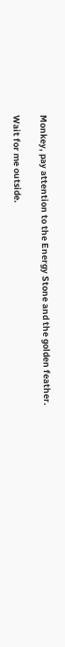Monkey, pay attention to the Energy Stone and the golden feather.

Wait for me outside.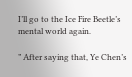I’ll go to the Ice Fire Beetle’s mental world again.

” After saying that, Ye Chen’s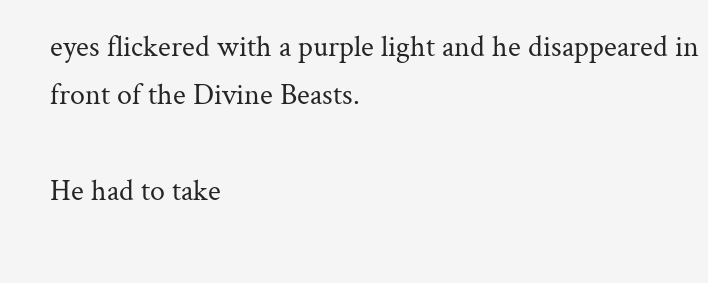eyes flickered with a purple light and he disappeared in front of the Divine Beasts.

He had to take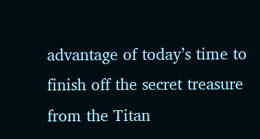advantage of today’s time to finish off the secret treasure from the Titan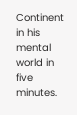Continent in his mental world in five minutes.